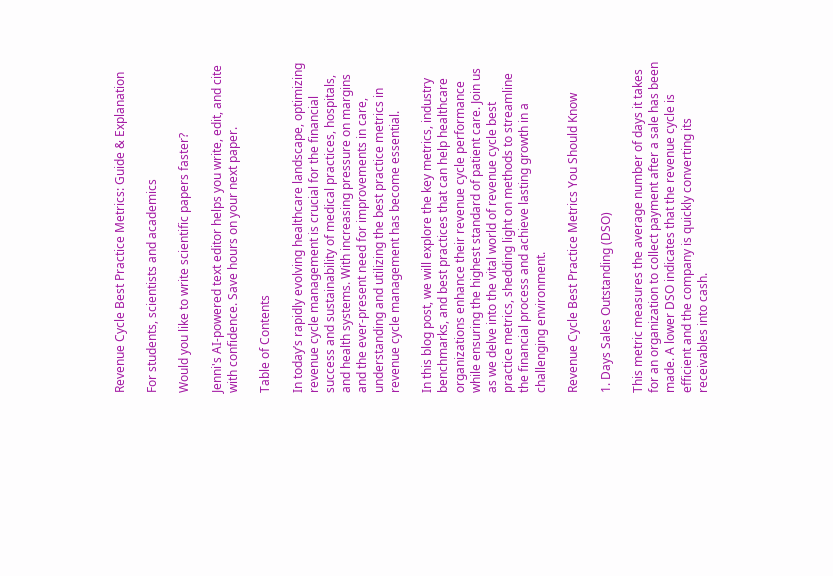Revenue Cycle Best Practice Metrics: Guide & Explanation

For students, scientists and academics

Would you like to write scientific papers faster?

Jenni's AI-powered text editor helps you write, edit, and cite with confidence. Save hours on your next paper.

Table of Contents

In today’s rapidly evolving healthcare landscape, optimizing revenue cycle management is crucial for the financial success and sustainability of medical practices, hospitals, and health systems. With increasing pressure on margins and the ever-present need for improvements in care, understanding and utilizing the best practice metrics in revenue cycle management has become essential.

In this blog post, we will explore the key metrics, industry benchmarks, and best practices that can help healthcare organizations enhance their revenue cycle performance while ensuring the highest standard of patient care. Join us as we delve into the vital world of revenue cycle best practice metrics, shedding light on methods to streamline the financial process and achieve lasting growth in a challenging environment.

Revenue Cycle Best Practice Metrics You Should Know

1. Days Sales Outstanding (DSO)

This metric measures the average number of days it takes for an organization to collect payment after a sale has been made. A lower DSO indicates that the revenue cycle is efficient and the company is quickly converting its receivables into cash.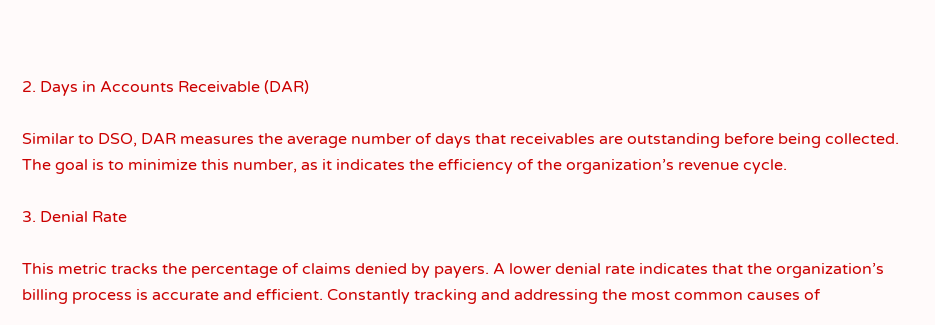2. Days in Accounts Receivable (DAR)

Similar to DSO, DAR measures the average number of days that receivables are outstanding before being collected. The goal is to minimize this number, as it indicates the efficiency of the organization’s revenue cycle.

3. Denial Rate

This metric tracks the percentage of claims denied by payers. A lower denial rate indicates that the organization’s billing process is accurate and efficient. Constantly tracking and addressing the most common causes of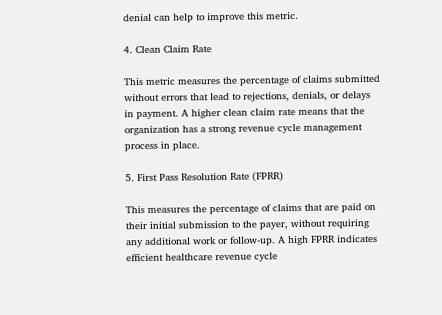denial can help to improve this metric.

4. Clean Claim Rate

This metric measures the percentage of claims submitted without errors that lead to rejections, denials, or delays in payment. A higher clean claim rate means that the organization has a strong revenue cycle management process in place.

5. First Pass Resolution Rate (FPRR)

This measures the percentage of claims that are paid on their initial submission to the payer, without requiring any additional work or follow-up. A high FPRR indicates efficient healthcare revenue cycle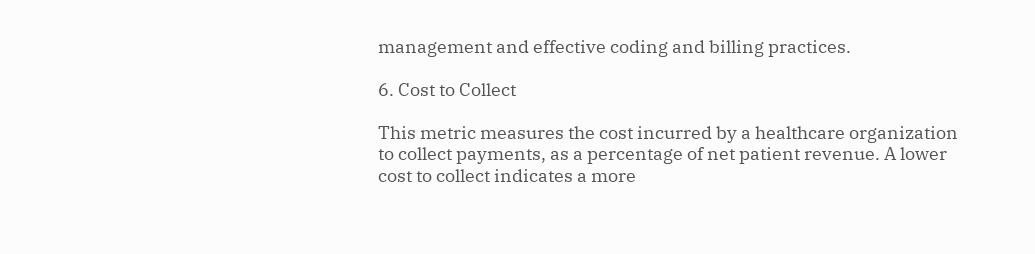management and effective coding and billing practices.

6. Cost to Collect

This metric measures the cost incurred by a healthcare organization to collect payments, as a percentage of net patient revenue. A lower cost to collect indicates a more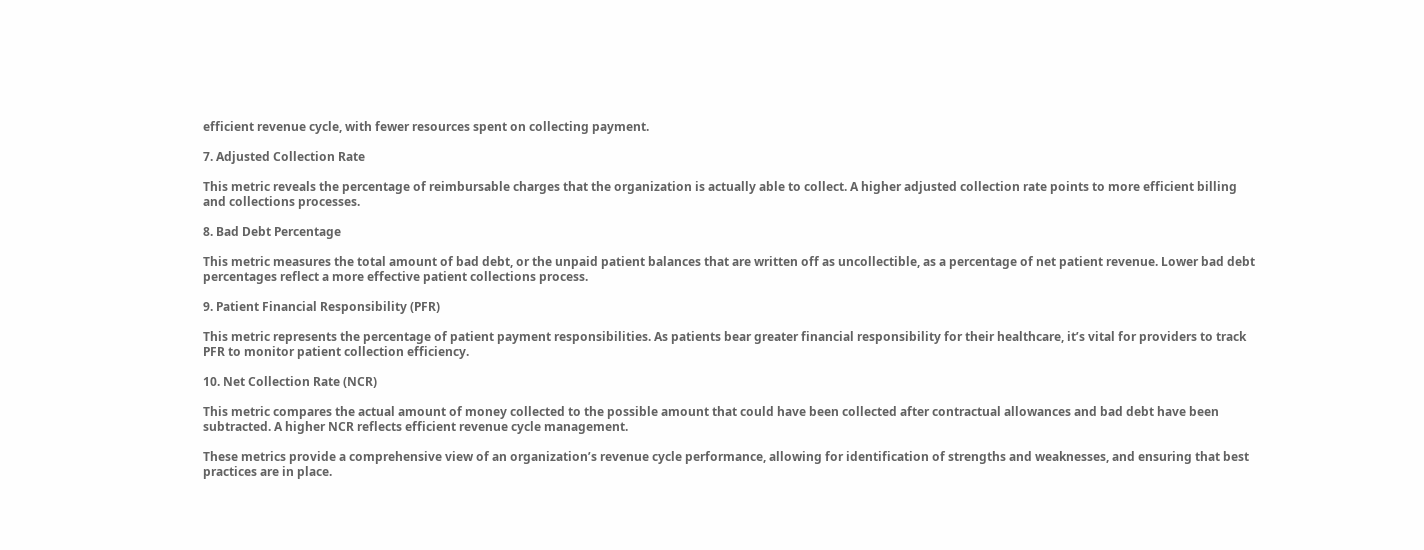efficient revenue cycle, with fewer resources spent on collecting payment.

7. Adjusted Collection Rate

This metric reveals the percentage of reimbursable charges that the organization is actually able to collect. A higher adjusted collection rate points to more efficient billing and collections processes.

8. Bad Debt Percentage

This metric measures the total amount of bad debt, or the unpaid patient balances that are written off as uncollectible, as a percentage of net patient revenue. Lower bad debt percentages reflect a more effective patient collections process.

9. Patient Financial Responsibility (PFR)

This metric represents the percentage of patient payment responsibilities. As patients bear greater financial responsibility for their healthcare, it’s vital for providers to track PFR to monitor patient collection efficiency.

10. Net Collection Rate (NCR)

This metric compares the actual amount of money collected to the possible amount that could have been collected after contractual allowances and bad debt have been subtracted. A higher NCR reflects efficient revenue cycle management.

These metrics provide a comprehensive view of an organization’s revenue cycle performance, allowing for identification of strengths and weaknesses, and ensuring that best practices are in place.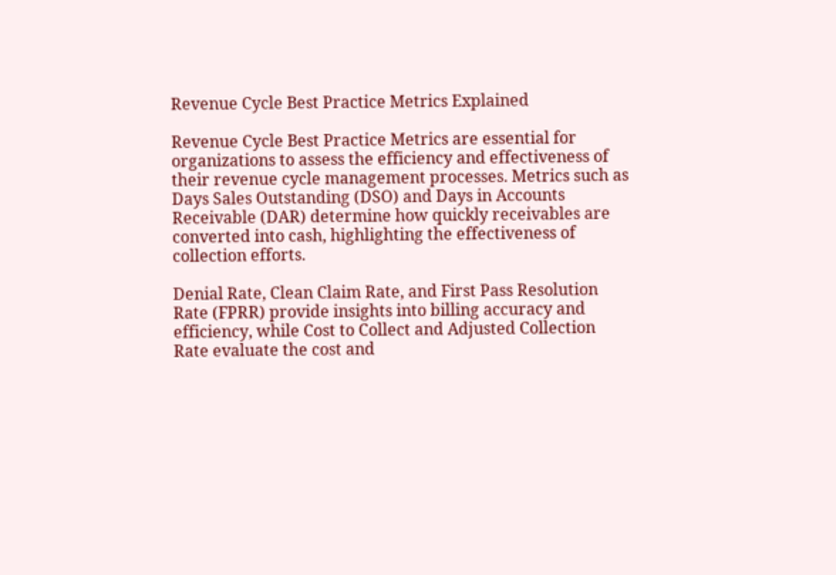Revenue Cycle Best Practice Metrics Explained

Revenue Cycle Best Practice Metrics are essential for organizations to assess the efficiency and effectiveness of their revenue cycle management processes. Metrics such as Days Sales Outstanding (DSO) and Days in Accounts Receivable (DAR) determine how quickly receivables are converted into cash, highlighting the effectiveness of collection efforts.

Denial Rate, Clean Claim Rate, and First Pass Resolution Rate (FPRR) provide insights into billing accuracy and efficiency, while Cost to Collect and Adjusted Collection Rate evaluate the cost and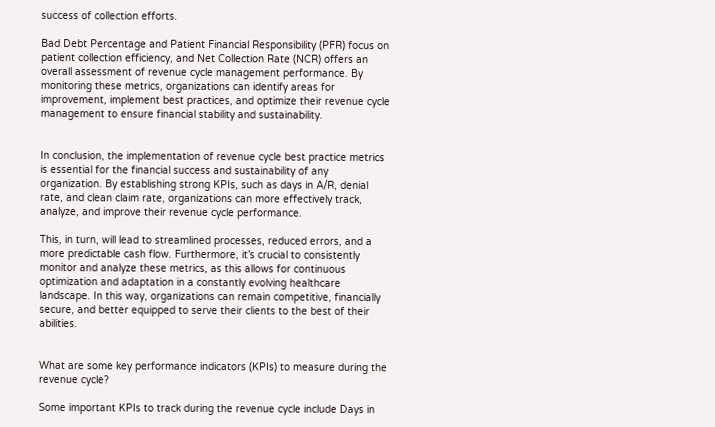success of collection efforts.

Bad Debt Percentage and Patient Financial Responsibility (PFR) focus on patient collection efficiency, and Net Collection Rate (NCR) offers an overall assessment of revenue cycle management performance. By monitoring these metrics, organizations can identify areas for improvement, implement best practices, and optimize their revenue cycle management to ensure financial stability and sustainability.


In conclusion, the implementation of revenue cycle best practice metrics is essential for the financial success and sustainability of any organization. By establishing strong KPIs, such as days in A/R, denial rate, and clean claim rate, organizations can more effectively track, analyze, and improve their revenue cycle performance.

This, in turn, will lead to streamlined processes, reduced errors, and a more predictable cash flow. Furthermore, it’s crucial to consistently monitor and analyze these metrics, as this allows for continuous optimization and adaptation in a constantly evolving healthcare landscape. In this way, organizations can remain competitive, financially secure, and better equipped to serve their clients to the best of their abilities.


What are some key performance indicators (KPIs) to measure during the revenue cycle?

Some important KPIs to track during the revenue cycle include Days in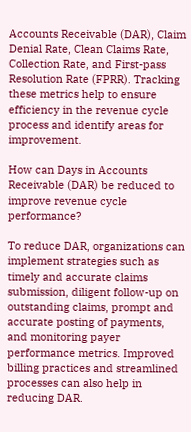Accounts Receivable (DAR), Claim Denial Rate, Clean Claims Rate, Collection Rate, and First-pass Resolution Rate (FPRR). Tracking these metrics help to ensure efficiency in the revenue cycle process and identify areas for improvement.

How can Days in Accounts Receivable (DAR) be reduced to improve revenue cycle performance?

To reduce DAR, organizations can implement strategies such as timely and accurate claims submission, diligent follow-up on outstanding claims, prompt and accurate posting of payments, and monitoring payer performance metrics. Improved billing practices and streamlined processes can also help in reducing DAR.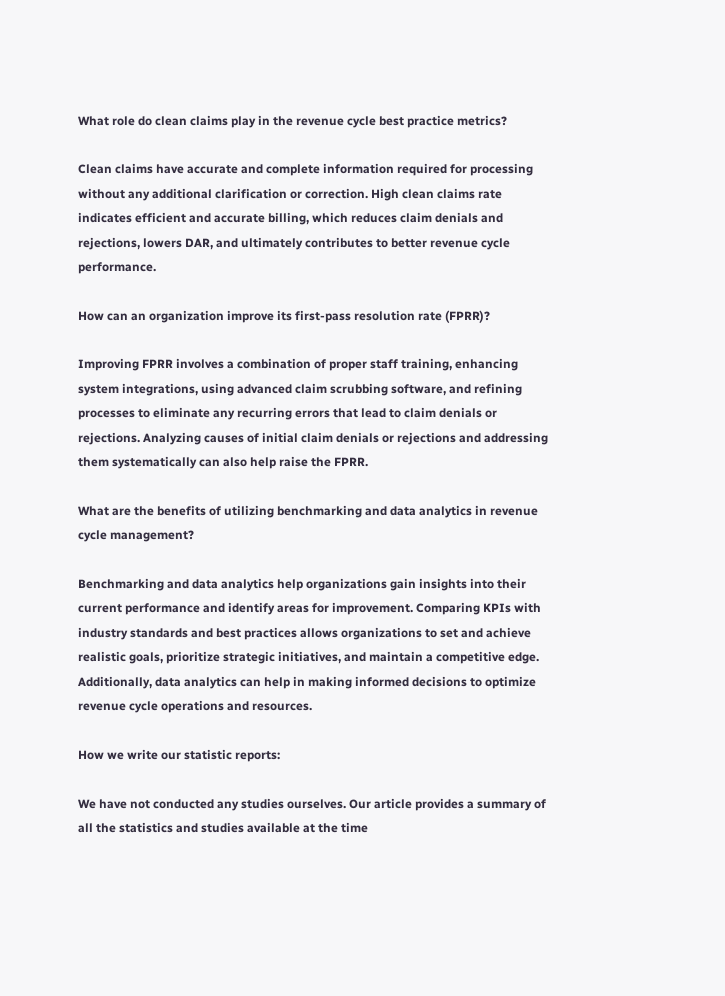What role do clean claims play in the revenue cycle best practice metrics?

Clean claims have accurate and complete information required for processing without any additional clarification or correction. High clean claims rate indicates efficient and accurate billing, which reduces claim denials and rejections, lowers DAR, and ultimately contributes to better revenue cycle performance.

How can an organization improve its first-pass resolution rate (FPRR)?

Improving FPRR involves a combination of proper staff training, enhancing system integrations, using advanced claim scrubbing software, and refining processes to eliminate any recurring errors that lead to claim denials or rejections. Analyzing causes of initial claim denials or rejections and addressing them systematically can also help raise the FPRR.

What are the benefits of utilizing benchmarking and data analytics in revenue cycle management?

Benchmarking and data analytics help organizations gain insights into their current performance and identify areas for improvement. Comparing KPIs with industry standards and best practices allows organizations to set and achieve realistic goals, prioritize strategic initiatives, and maintain a competitive edge. Additionally, data analytics can help in making informed decisions to optimize revenue cycle operations and resources.

How we write our statistic reports:

We have not conducted any studies ourselves. Our article provides a summary of all the statistics and studies available at the time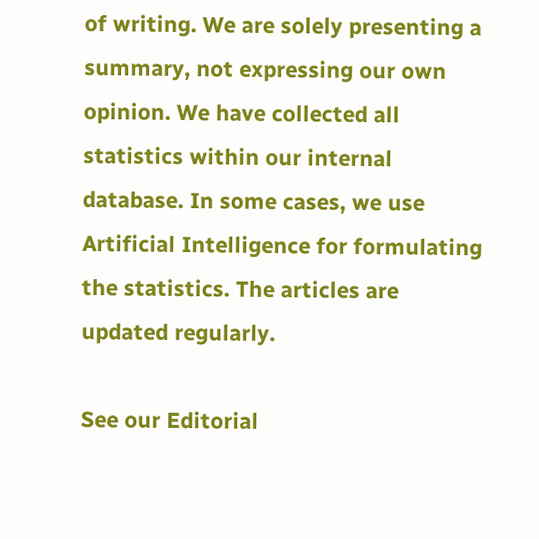of writing. We are solely presenting a summary, not expressing our own opinion. We have collected all statistics within our internal database. In some cases, we use Artificial Intelligence for formulating the statistics. The articles are updated regularly.

See our Editorial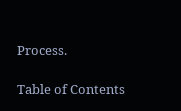Process.

Table of Contents